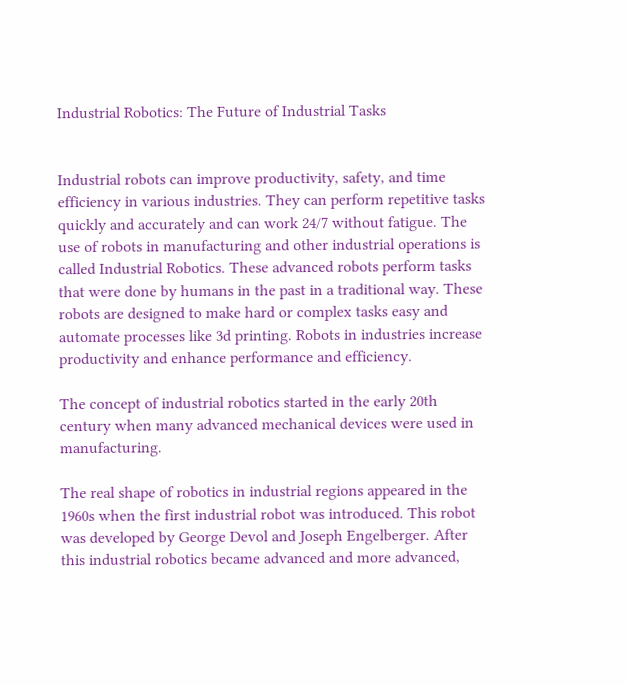Industrial Robotics: The Future of Industrial Tasks


Industrial robots can improve productivity, safety, and time efficiency in various industries. They can perform repetitive tasks quickly and accurately and can work 24/7 without fatigue. The use of robots in manufacturing and other industrial operations is called Industrial Robotics. These advanced robots perform tasks that were done by humans in the past in a traditional way. These robots are designed to make hard or complex tasks easy and automate processes like 3d printing. Robots in industries increase productivity and enhance performance and efficiency.

The concept of industrial robotics started in the early 20th century when many advanced mechanical devices were used in manufacturing.

The real shape of robotics in industrial regions appeared in the 1960s when the first industrial robot was introduced. This robot was developed by George Devol and Joseph Engelberger. After this industrial robotics became advanced and more advanced,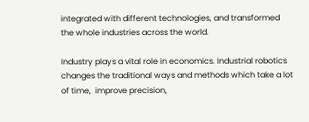integrated with different technologies, and transformed the whole industries across the world.

Industry plays a vital role in economics. Industrial robotics changes the traditional ways and methods which take a lot of time,  improve precision,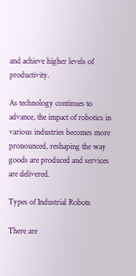and achieve higher levels of productivity.

As technology continues to advance, the impact of robotics in various industries becomes more pronounced, reshaping the way goods are produced and services are delivered.

Types of Industrial Robots

There are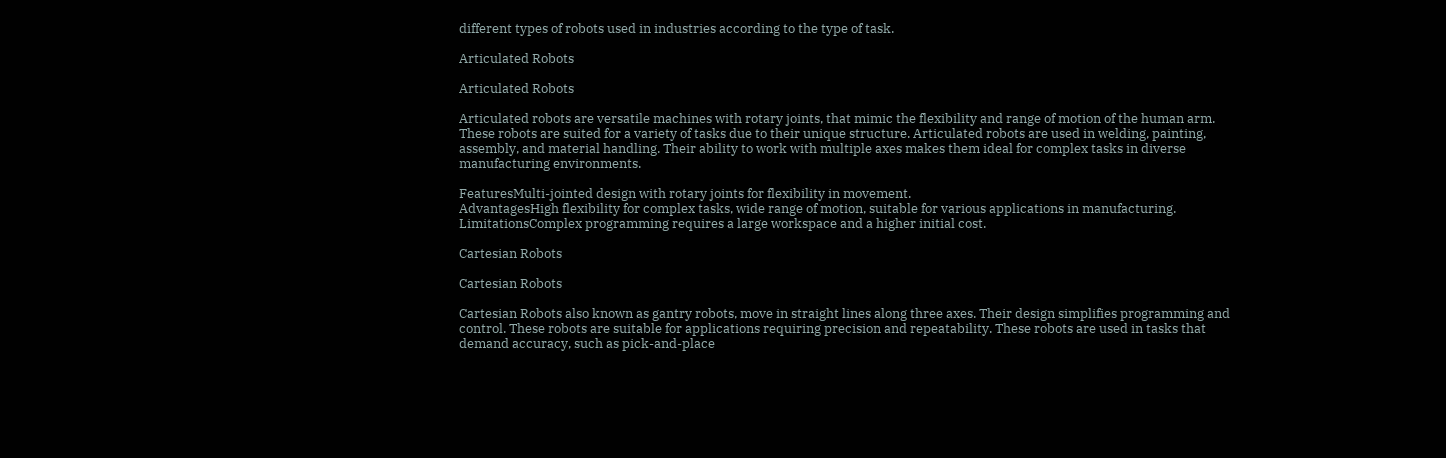different types of robots used in industries according to the type of task.

Articulated Robots

Articulated Robots

Articulated robots are versatile machines with rotary joints, that mimic the flexibility and range of motion of the human arm. These robots are suited for a variety of tasks due to their unique structure. Articulated robots are used in welding, painting, assembly, and material handling. Their ability to work with multiple axes makes them ideal for complex tasks in diverse manufacturing environments.

FeaturesMulti-jointed design with rotary joints for flexibility in movement.
AdvantagesHigh flexibility for complex tasks, wide range of motion, suitable for various applications in manufacturing.
LimitationsComplex programming requires a large workspace and a higher initial cost.

Cartesian Robots

Cartesian Robots

Cartesian Robots also known as gantry robots, move in straight lines along three axes. Their design simplifies programming and control. These robots are suitable for applications requiring precision and repeatability. These robots are used in tasks that demand accuracy, such as pick-and-place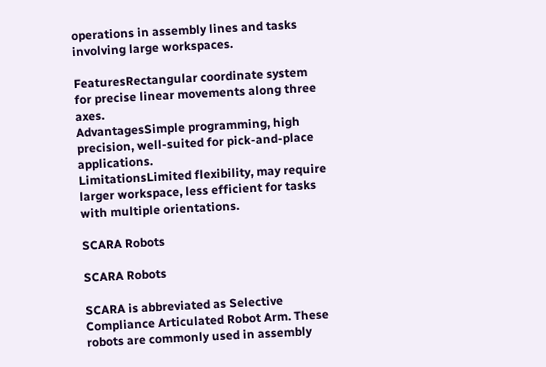operations in assembly lines and tasks involving large workspaces.

FeaturesRectangular coordinate system for precise linear movements along three axes.
AdvantagesSimple programming, high precision, well-suited for pick-and-place applications.
LimitationsLimited flexibility, may require larger workspace, less efficient for tasks with multiple orientations.

SCARA Robots

SCARA Robots

SCARA is abbreviated as Selective Compliance Articulated Robot Arm. These robots are commonly used in assembly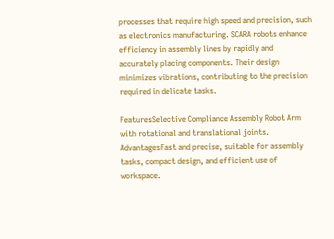processes that require high speed and precision, such as electronics manufacturing. SCARA robots enhance efficiency in assembly lines by rapidly and accurately placing components. Their design minimizes vibrations, contributing to the precision required in delicate tasks.

FeaturesSelective Compliance Assembly Robot Arm with rotational and translational joints.
AdvantagesFast and precise, suitable for assembly tasks, compact design, and efficient use of workspace.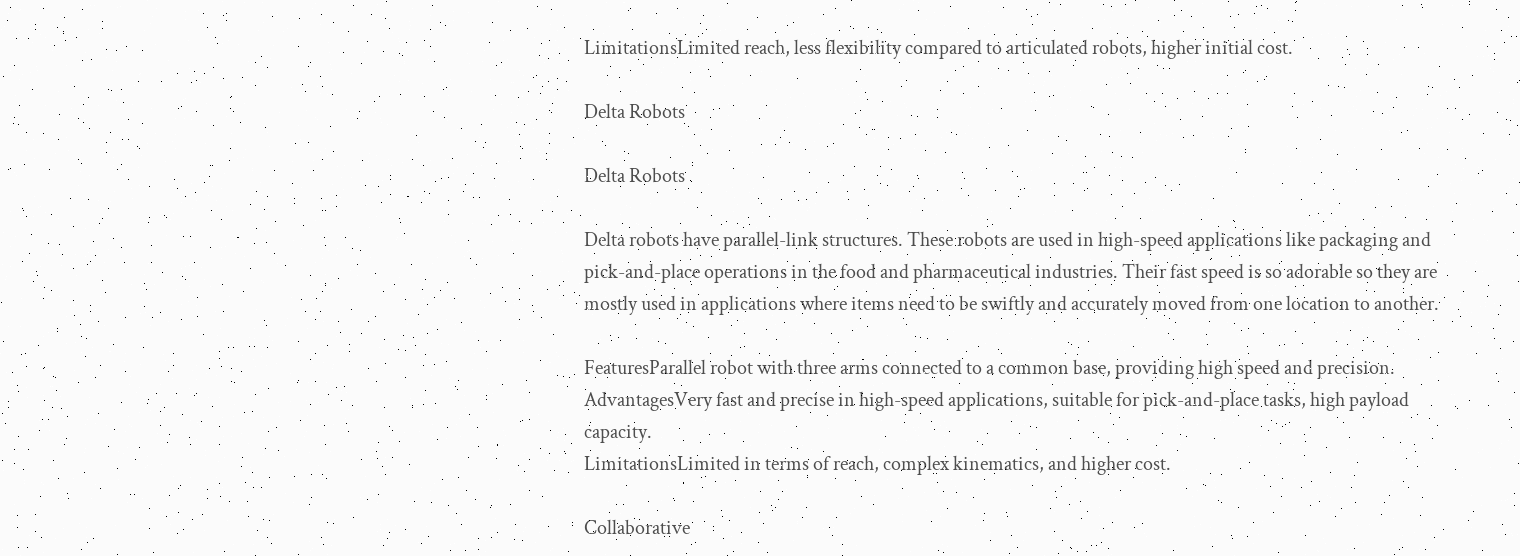LimitationsLimited reach, less flexibility compared to articulated robots, higher initial cost.

Delta Robots

Delta Robots

Delta robots have parallel-link structures. These robots are used in high-speed applications like packaging and pick-and-place operations in the food and pharmaceutical industries. Their fast speed is so adorable so they are mostly used in applications where items need to be swiftly and accurately moved from one location to another.

FeaturesParallel robot with three arms connected to a common base, providing high speed and precision.
AdvantagesVery fast and precise in high-speed applications, suitable for pick-and-place tasks, high payload capacity.
LimitationsLimited in terms of reach, complex kinematics, and higher cost.

Collaborative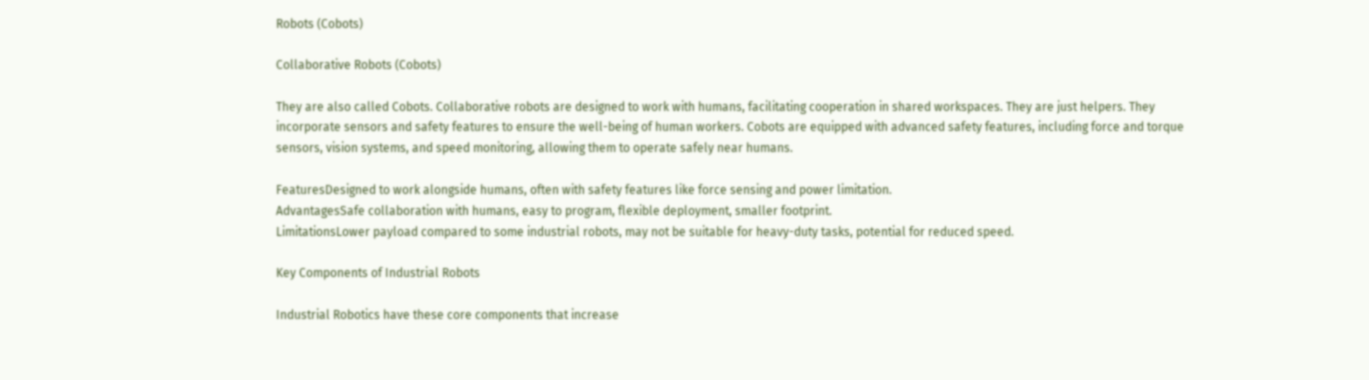Robots (Cobots)

Collaborative Robots (Cobots)

They are also called Cobots. Collaborative robots are designed to work with humans, facilitating cooperation in shared workspaces. They are just helpers. They incorporate sensors and safety features to ensure the well-being of human workers. Cobots are equipped with advanced safety features, including force and torque sensors, vision systems, and speed monitoring, allowing them to operate safely near humans.

FeaturesDesigned to work alongside humans, often with safety features like force sensing and power limitation.
AdvantagesSafe collaboration with humans, easy to program, flexible deployment, smaller footprint.
LimitationsLower payload compared to some industrial robots, may not be suitable for heavy-duty tasks, potential for reduced speed.

Key Components of Industrial Robots

Industrial Robotics have these core components that increase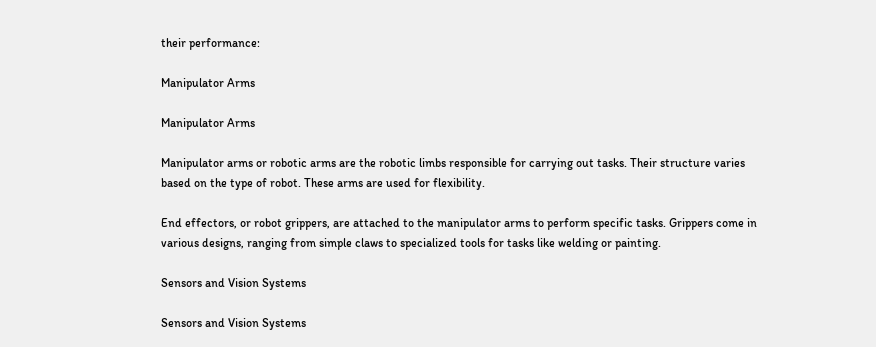their performance:

Manipulator Arms

Manipulator Arms

Manipulator arms or robotic arms are the robotic limbs responsible for carrying out tasks. Their structure varies based on the type of robot. These arms are used for flexibility.

End effectors, or robot grippers, are attached to the manipulator arms to perform specific tasks. Grippers come in various designs, ranging from simple claws to specialized tools for tasks like welding or painting.

Sensors and Vision Systems

Sensors and Vision Systems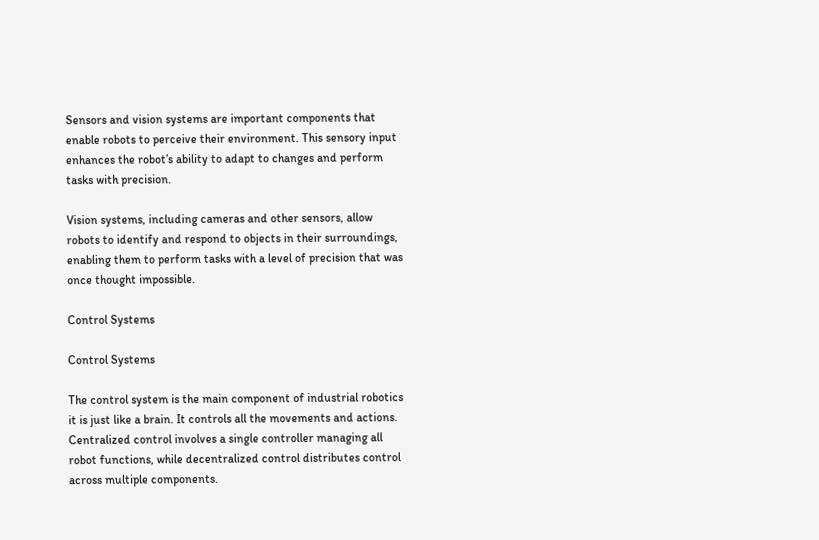Sensors and vision systems are important components that enable robots to perceive their environment. This sensory input enhances the robot’s ability to adapt to changes and perform tasks with precision.

Vision systems, including cameras and other sensors, allow robots to identify and respond to objects in their surroundings, enabling them to perform tasks with a level of precision that was once thought impossible.

Control Systems

Control Systems

The control system is the main component of industrial robotics it is just like a brain. It controls all the movements and actions. Centralized control involves a single controller managing all robot functions, while decentralized control distributes control across multiple components.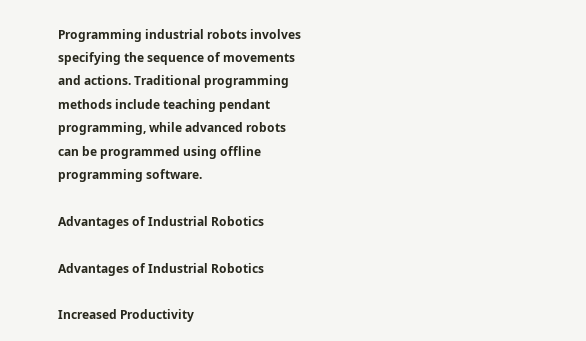Programming industrial robots involves specifying the sequence of movements and actions. Traditional programming methods include teaching pendant programming, while advanced robots can be programmed using offline programming software.

Advantages of Industrial Robotics

Advantages of Industrial Robotics

Increased Productivity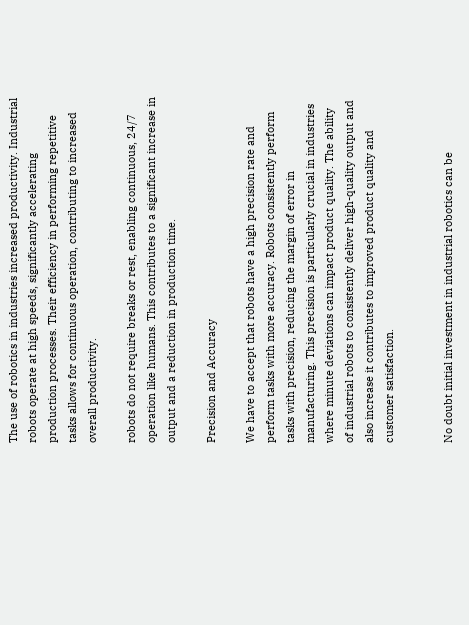The use of robotics in industries increased productivity. Industrial robots operate at high speeds, significantly accelerating production processes. Their efficiency in performing repetitive tasks allows for continuous operation, contributing to increased overall productivity.

robots do not require breaks or rest, enabling continuous, 24/7 operation like humans. This contributes to a significant increase in output and a reduction in production time.

Precision and Accuracy

We have to accept that robots have a high precision rate and perform tasks with more accuracy. Robots consistently perform tasks with precision, reducing the margin of error in manufacturing. This precision is particularly crucial in industries where minute deviations can impact product quality. The ability of industrial robots to consistently deliver high-quality output and also increase it contributes to improved product quality and customer satisfaction.


No doubt initial investment in industrial robotics can be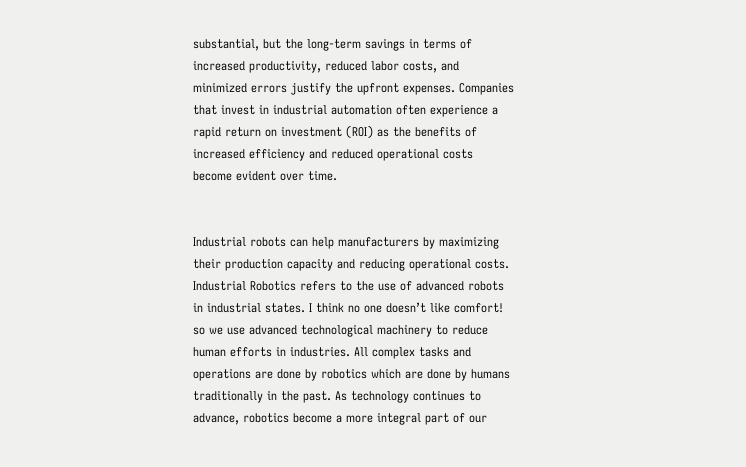substantial, but the long-term savings in terms of increased productivity, reduced labor costs, and minimized errors justify the upfront expenses. Companies that invest in industrial automation often experience a rapid return on investment (ROI) as the benefits of increased efficiency and reduced operational costs become evident over time.


Industrial robots can help manufacturers by maximizing their production capacity and reducing operational costs. Industrial Robotics refers to the use of advanced robots in industrial states. I think no one doesn’t like comfort! so we use advanced technological machinery to reduce human efforts in industries. All complex tasks and operations are done by robotics which are done by humans traditionally in the past. As technology continues to advance, robotics become a more integral part of our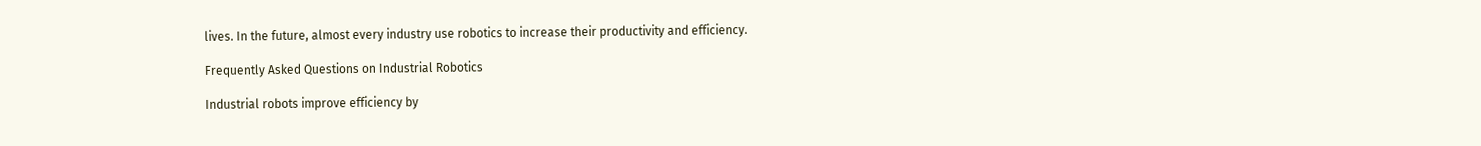lives. In the future, almost every industry use robotics to increase their productivity and efficiency.

Frequently Asked Questions on Industrial Robotics

Industrial robots improve efficiency by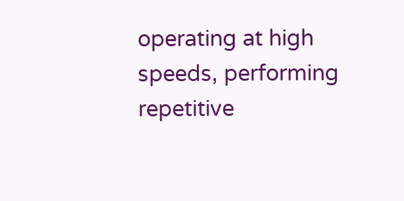operating at high speeds, performing repetitive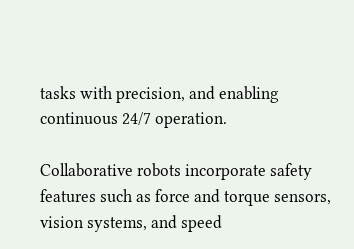tasks with precision, and enabling continuous 24/7 operation.

Collaborative robots incorporate safety features such as force and torque sensors, vision systems, and speed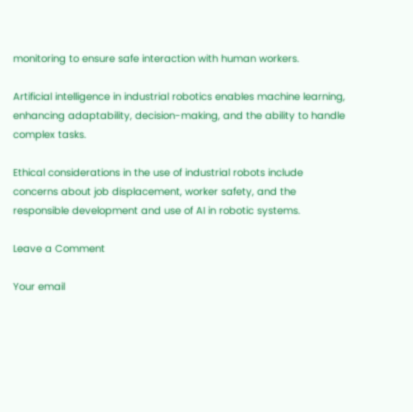monitoring to ensure safe interaction with human workers.

Artificial intelligence in industrial robotics enables machine learning, enhancing adaptability, decision-making, and the ability to handle complex tasks.

Ethical considerations in the use of industrial robots include concerns about job displacement, worker safety, and the responsible development and use of AI in robotic systems.

Leave a Comment

Your email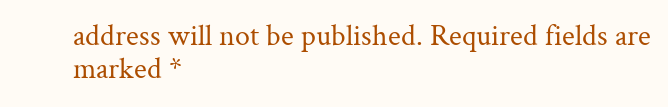address will not be published. Required fields are marked *